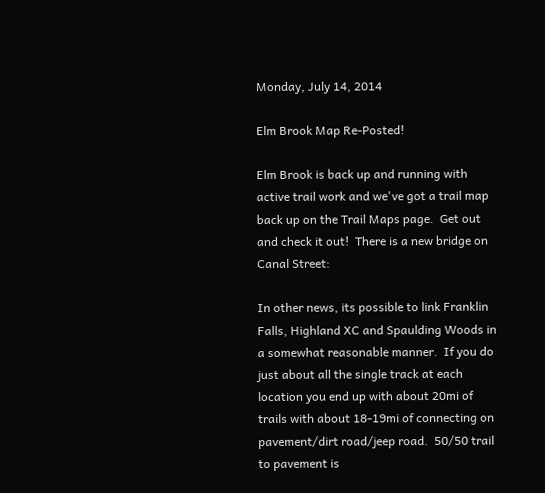Monday, July 14, 2014

Elm Brook Map Re-Posted!

Elm Brook is back up and running with active trail work and we've got a trail map back up on the Trail Maps page.  Get out and check it out!  There is a new bridge on Canal Street:

In other news, its possible to link Franklin Falls, Highland XC and Spaulding Woods in a somewhat reasonable manner.  If you do just about all the single track at each location you end up with about 20mi of trails with about 18-19mi of connecting on pavement/dirt road/jeep road.  50/50 trail to pavement is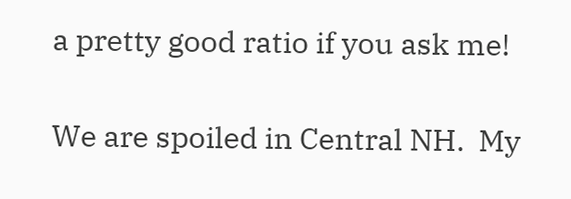a pretty good ratio if you ask me!

We are spoiled in Central NH.  My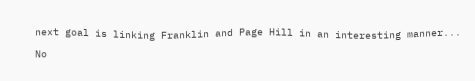next goal is linking Franklin and Page Hill in an interesting manner...

No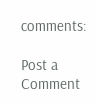comments:

Post a Comment